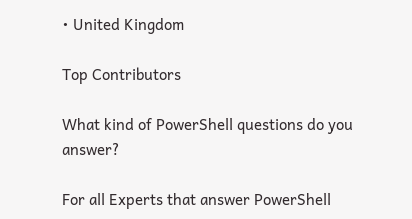• United Kingdom

Top Contributors

What kind of PowerShell questions do you answer?

For all Experts that answer PowerShell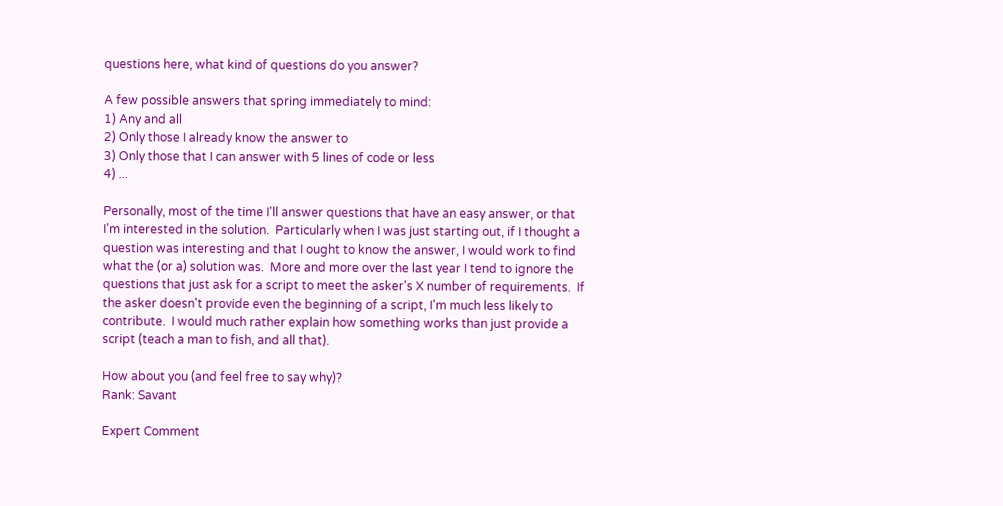questions here, what kind of questions do you answer?

A few possible answers that spring immediately to mind:
1) Any and all
2) Only those I already know the answer to
3) Only those that I can answer with 5 lines of code or less
4) ...

Personally, most of the time I'll answer questions that have an easy answer, or that I'm interested in the solution.  Particularly when I was just starting out, if I thought a question was interesting and that I ought to know the answer, I would work to find what the (or a) solution was.  More and more over the last year I tend to ignore the questions that just ask for a script to meet the asker's X number of requirements.  If the asker doesn't provide even the beginning of a script, I'm much less likely to contribute.  I would much rather explain how something works than just provide a script (teach a man to fish, and all that).

How about you (and feel free to say why)?
Rank: Savant

Expert Comment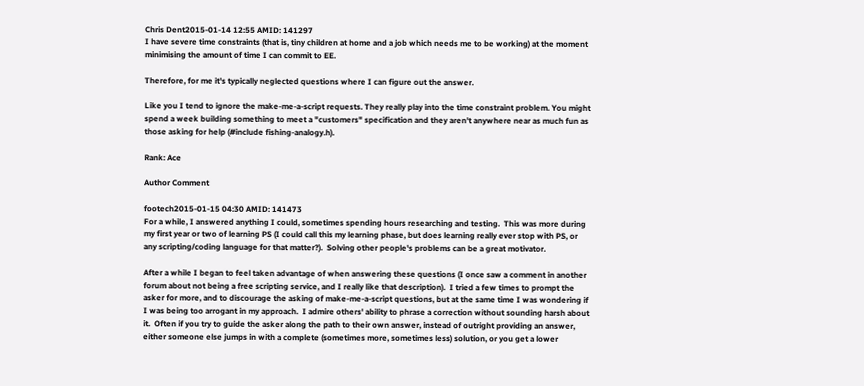Chris Dent2015-01-14 12:55 AMID: 141297
I have severe time constraints (that is, tiny children at home and a job which needs me to be working) at the moment minimising the amount of time I can commit to EE.

Therefore, for me it's typically neglected questions where I can figure out the answer.

Like you I tend to ignore the make-me-a-script requests. They really play into the time constraint problem. You might spend a week building something to meet a "customers" specification and they aren't anywhere near as much fun as those asking for help (#include fishing-analogy.h).

Rank: Ace

Author Comment

footech2015-01-15 04:30 AMID: 141473
For a while, I answered anything I could, sometimes spending hours researching and testing.  This was more during my first year or two of learning PS (I could call this my learning phase, but does learning really ever stop with PS, or any scripting/coding language for that matter?).  Solving other people's problems can be a great motivator.

After a while I began to feel taken advantage of when answering these questions (I once saw a comment in another forum about not being a free scripting service, and I really like that description).  I tried a few times to prompt the asker for more, and to discourage the asking of make-me-a-script questions, but at the same time I was wondering if I was being too arrogant in my approach.  I admire others' ability to phrase a correction without sounding harsh about it.  Often if you try to guide the asker along the path to their own answer, instead of outright providing an answer, either someone else jumps in with a complete (sometimes more, sometimes less) solution, or you get a lower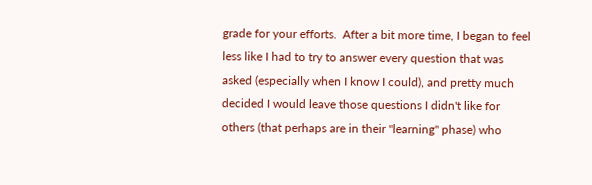grade for your efforts.  After a bit more time, I began to feel less like I had to try to answer every question that was asked (especially when I know I could), and pretty much decided I would leave those questions I didn't like for others (that perhaps are in their "learning" phase) who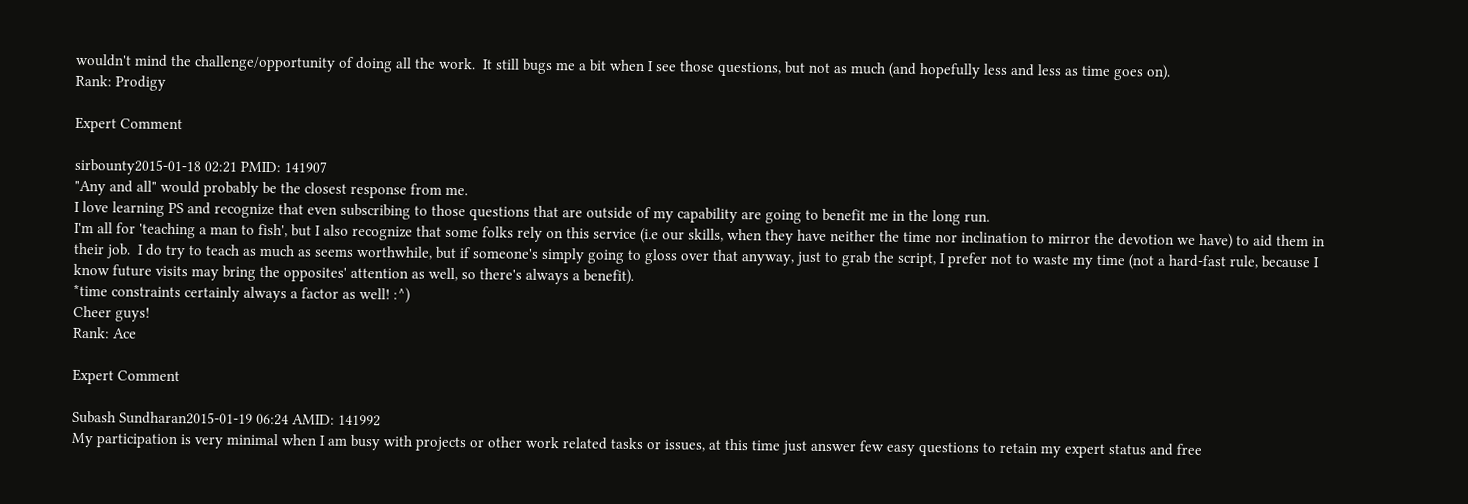wouldn't mind the challenge/opportunity of doing all the work.  It still bugs me a bit when I see those questions, but not as much (and hopefully less and less as time goes on).
Rank: Prodigy

Expert Comment

sirbounty2015-01-18 02:21 PMID: 141907
"Any and all" would probably be the closest response from me.
I love learning PS and recognize that even subscribing to those questions that are outside of my capability are going to benefit me in the long run.
I'm all for 'teaching a man to fish', but I also recognize that some folks rely on this service (i.e our skills, when they have neither the time nor inclination to mirror the devotion we have) to aid them in their job.  I do try to teach as much as seems worthwhile, but if someone's simply going to gloss over that anyway, just to grab the script, I prefer not to waste my time (not a hard-fast rule, because I know future visits may bring the opposites' attention as well, so there's always a benefit).
*time constraints certainly always a factor as well! :^)
Cheer guys!
Rank: Ace

Expert Comment

Subash Sundharan2015-01-19 06:24 AMID: 141992
My participation is very minimal when I am busy with projects or other work related tasks or issues, at this time just answer few easy questions to retain my expert status and free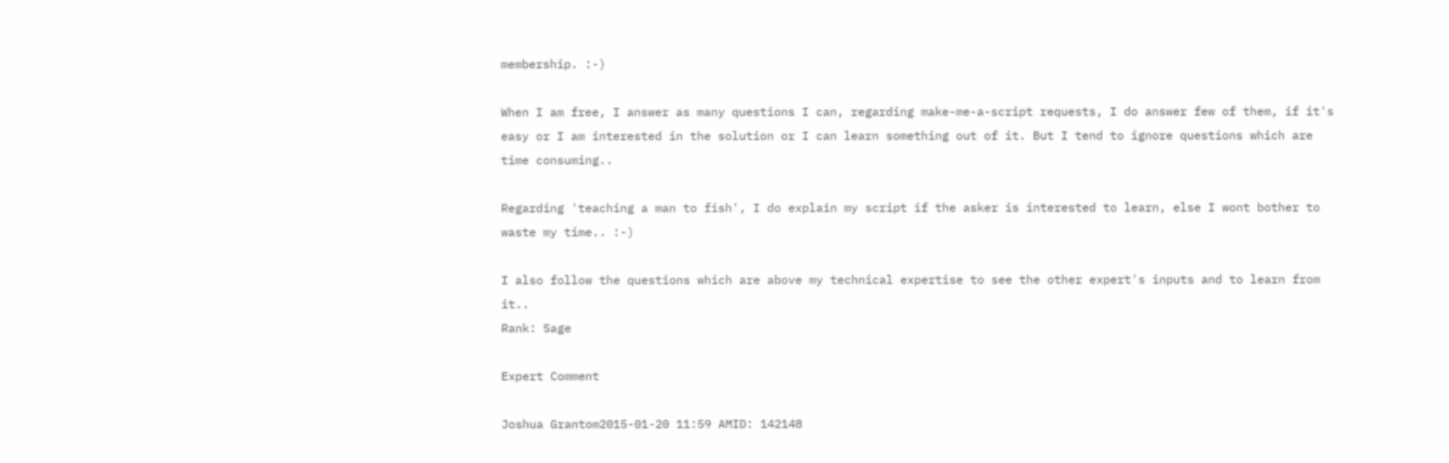membership. :-)

When I am free, I answer as many questions I can, regarding make-me-a-script requests, I do answer few of them, if it's easy or I am interested in the solution or I can learn something out of it. But I tend to ignore questions which are time consuming..

Regarding 'teaching a man to fish', I do explain my script if the asker is interested to learn, else I wont bother to waste my time.. :-)

I also follow the questions which are above my technical expertise to see the other expert's inputs and to learn from it..
Rank: Sage

Expert Comment

Joshua Grantom2015-01-20 11:59 AMID: 142148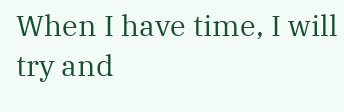When I have time, I will try and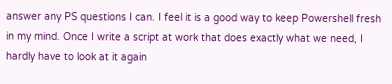answer any PS questions I can. I feel it is a good way to keep Powershell fresh in my mind. Once I write a script at work that does exactly what we need, I hardly have to look at it again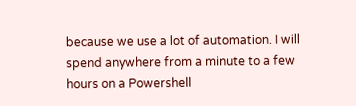because we use a lot of automation. I will spend anywhere from a minute to a few hours on a Powershell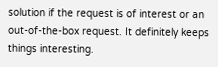solution if the request is of interest or an out-of-the-box request. It definitely keeps things interesting.